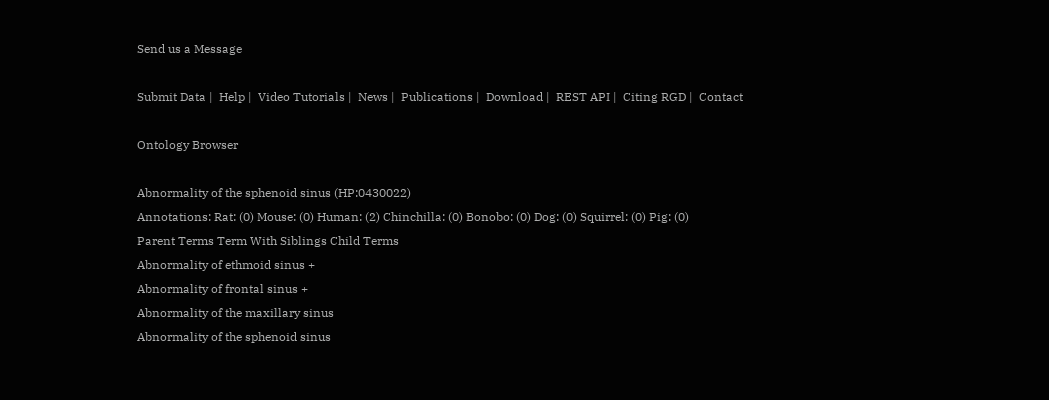Send us a Message

Submit Data |  Help |  Video Tutorials |  News |  Publications |  Download |  REST API |  Citing RGD |  Contact

Ontology Browser

Abnormality of the sphenoid sinus (HP:0430022)
Annotations: Rat: (0) Mouse: (0) Human: (2) Chinchilla: (0) Bonobo: (0) Dog: (0) Squirrel: (0) Pig: (0)
Parent Terms Term With Siblings Child Terms
Abnormality of ethmoid sinus +
Abnormality of frontal sinus +
Abnormality of the maxillary sinus
Abnormality of the sphenoid sinus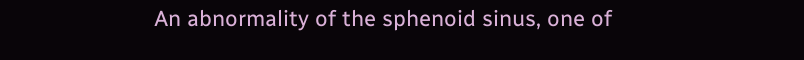An abnormality of the sphenoid sinus, one of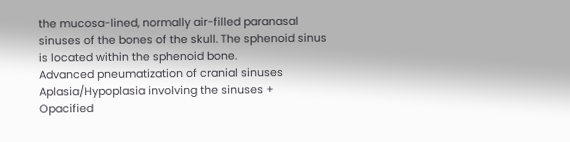the mucosa-lined, normally air-filled paranasal sinuses of the bones of the skull. The sphenoid sinus is located within the sphenoid bone.
Advanced pneumatization of cranial sinuses
Aplasia/Hypoplasia involving the sinuses +
Opacified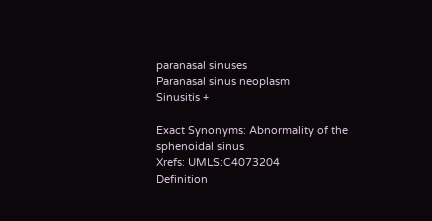paranasal sinuses
Paranasal sinus neoplasm
Sinusitis +

Exact Synonyms: Abnormality of the sphenoidal sinus
Xrefs: UMLS:C4073204
Definition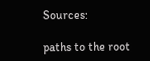Sources:

paths to the root